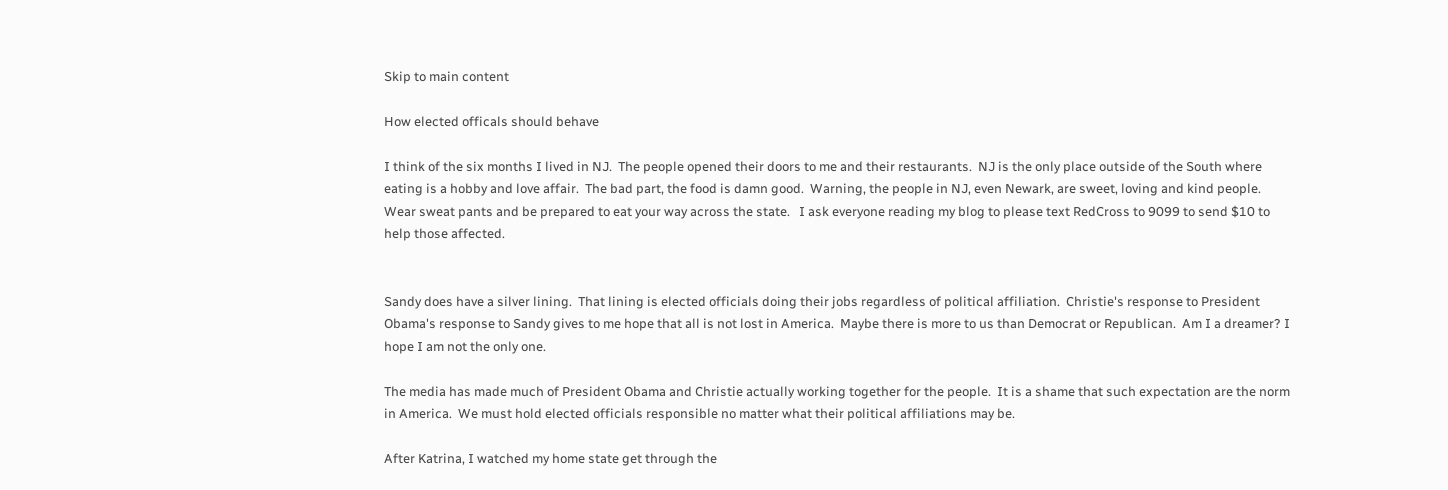Skip to main content

How elected officals should behave

I think of the six months I lived in NJ.  The people opened their doors to me and their restaurants.  NJ is the only place outside of the South where eating is a hobby and love affair.  The bad part, the food is damn good.  Warning, the people in NJ, even Newark, are sweet, loving and kind people.  Wear sweat pants and be prepared to eat your way across the state.   I ask everyone reading my blog to please text RedCross to 9099 to send $10 to help those affected.


Sandy does have a silver lining.  That lining is elected officials doing their jobs regardless of political affiliation.  Christie's response to President Obama's response to Sandy gives to me hope that all is not lost in America.  Maybe there is more to us than Democrat or Republican.  Am I a dreamer? I hope I am not the only one.

The media has made much of President Obama and Christie actually working together for the people.  It is a shame that such expectation are the norm in America.  We must hold elected officials responsible no matter what their political affiliations may be.

After Katrina, I watched my home state get through the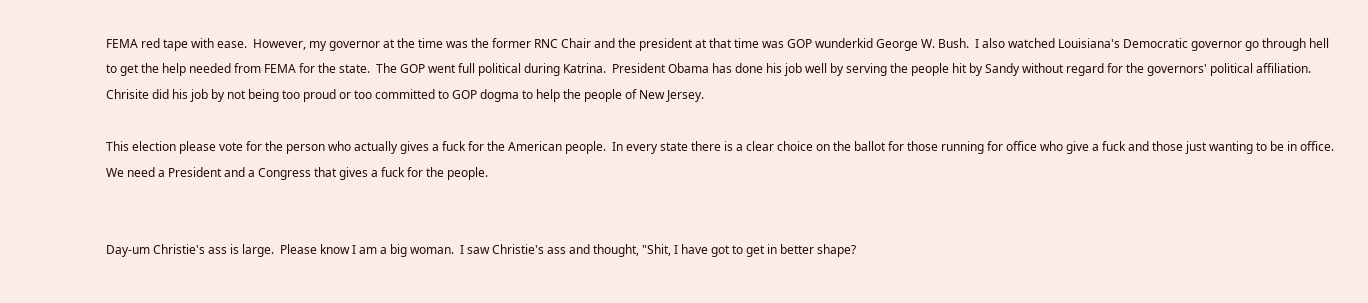FEMA red tape with ease.  However, my governor at the time was the former RNC Chair and the president at that time was GOP wunderkid George W. Bush.  I also watched Louisiana's Democratic governor go through hell to get the help needed from FEMA for the state.  The GOP went full political during Katrina.  President Obama has done his job well by serving the people hit by Sandy without regard for the governors' political affiliation.  Chrisite did his job by not being too proud or too committed to GOP dogma to help the people of New Jersey.

This election please vote for the person who actually gives a fuck for the American people.  In every state there is a clear choice on the ballot for those running for office who give a fuck and those just wanting to be in office.  We need a President and a Congress that gives a fuck for the people.


Day-um Christie's ass is large.  Please know I am a big woman.  I saw Christie's ass and thought, "Shit, I have got to get in better shape?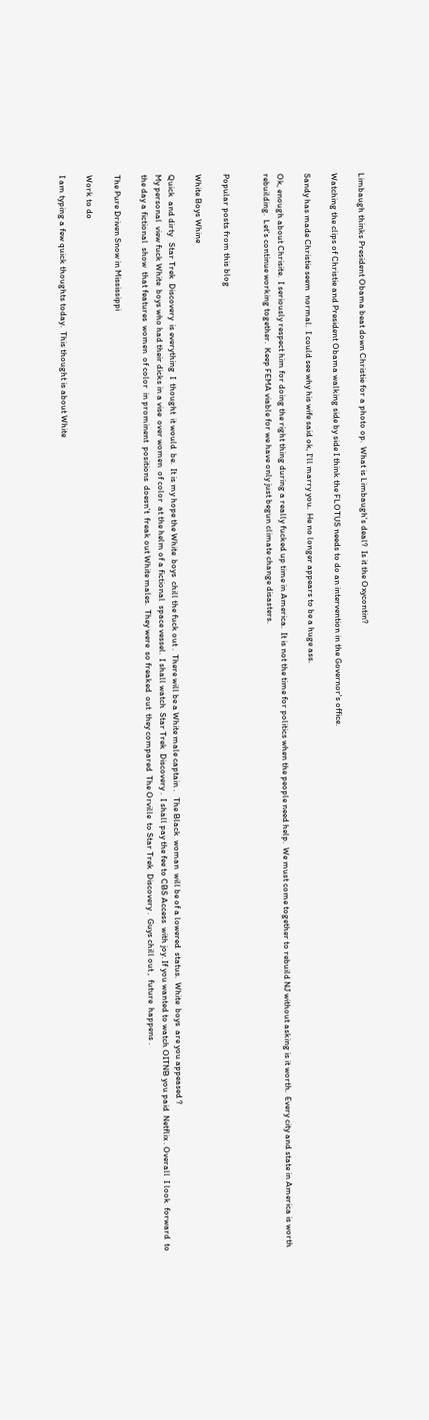Limbaugh thinks President Obama beat down Christie for a photo op.  What is Limbaugh's deal?  Is it the Oxycontin?

Watching the clips of Christie and President Obama walking side by side I think the FLOTUS needs to do an intervention in the Governor's office.

Sandy has made Christie seem  normal.  I could see why his wife said ok, I'll marry you.  He no longer appears to be a huge ass.

Ok, enough about Chrisite.  I seriously respect him for doing the right thing during a really fucked up time in America.  It is not the time for politics when the people need help.  We must come together to rebuild NJ without asking is it worth.  Every city and state in America is worth rebuilding.  Let's continue working together.  Keep FEMA viable for we have only just begun climate change disasters.


Popular posts from this blog

White Boys Whine

Quick  and dirty   Star Trek  Discovery  is everything  I  thought  it would  be.  It is my hope the White  boys  chill the fuck out .  There will be a White male captain .   The Black  woman  will be of a lowered  status.  White  boys  are you appeased ?
My personal  view fuck White  boys who had their dicks in a vise  over women  of color  at the helm of a fictional  space vessel.  I shall watch  Star Trek  Discovery .  I shall pay the fee to CBS Access  with joy. If you wanted to watch OITNB you paid  Netflix . Overall  I look  forward  to the day a fictional  show  that features  women  of color  in prominent  positions  doesn't  freak out White males.  They were  so freaked  out  they compared  The Orville  to Star Trek  Discovery .  Guys chill out ,  future  happens .

The Pure Driven Snow in Mississippi

Work to do

I am typing a few quick thoughts today.  This thought is about White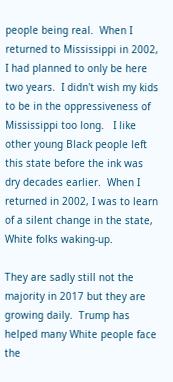people being real.  When I returned to Mississippi in 2002, I had planned to only be here two years.  I didn't wish my kids to be in the oppressiveness of Mississippi too long.   I like other young Black people left this state before the ink was dry decades earlier.  When I returned in 2002, I was to learn of a silent change in the state, White folks waking-up.

They are sadly still not the majority in 2017 but they are growing daily.  Trump has helped many White people face the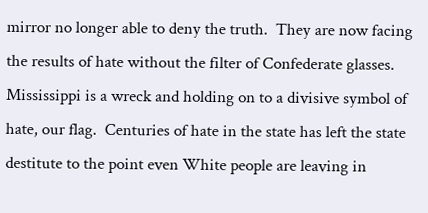mirror no longer able to deny the truth.  They are now facing the results of hate without the filter of Confederate glasses.  Mississippi is a wreck and holding on to a divisive symbol of hate, our flag.  Centuries of hate in the state has left the state destitute to the point even White people are leaving in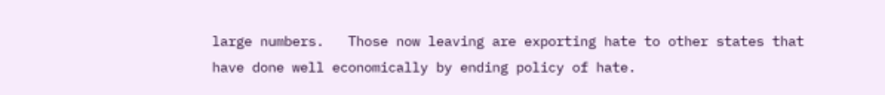large numbers.   Those now leaving are exporting hate to other states that have done well economically by ending policy of hate.